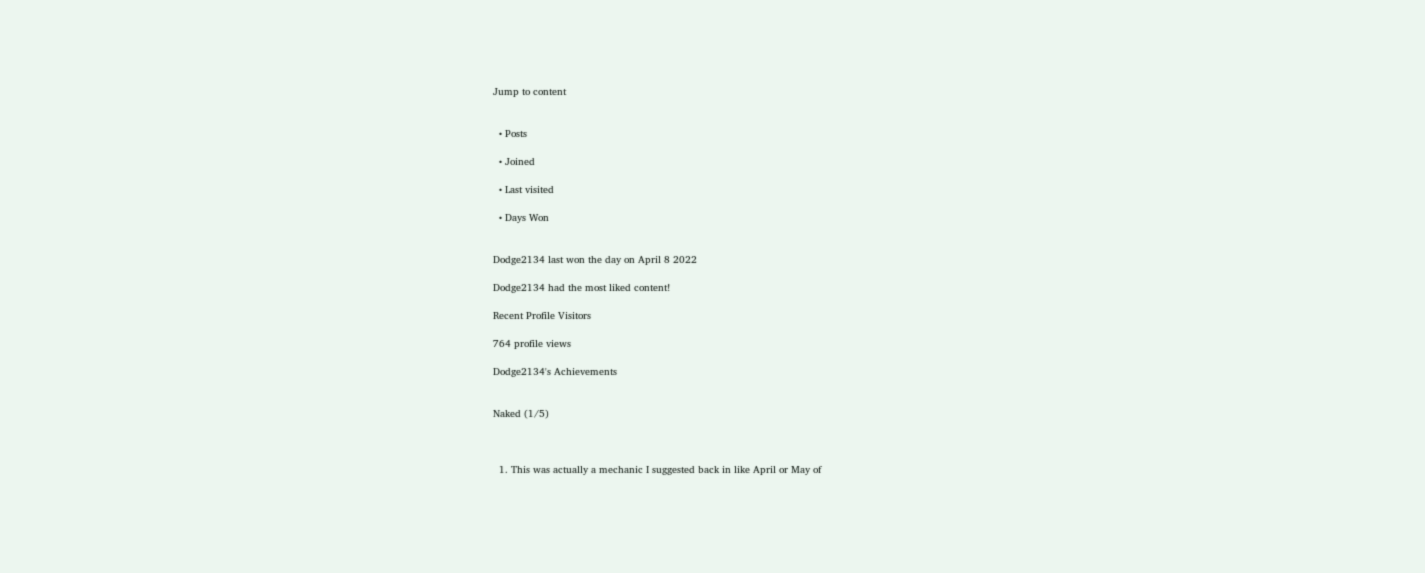Jump to content


  • Posts

  • Joined

  • Last visited

  • Days Won


Dodge2134 last won the day on April 8 2022

Dodge2134 had the most liked content!

Recent Profile Visitors

764 profile views

Dodge2134's Achievements


Naked (1/5)



  1. This was actually a mechanic I suggested back in like April or May of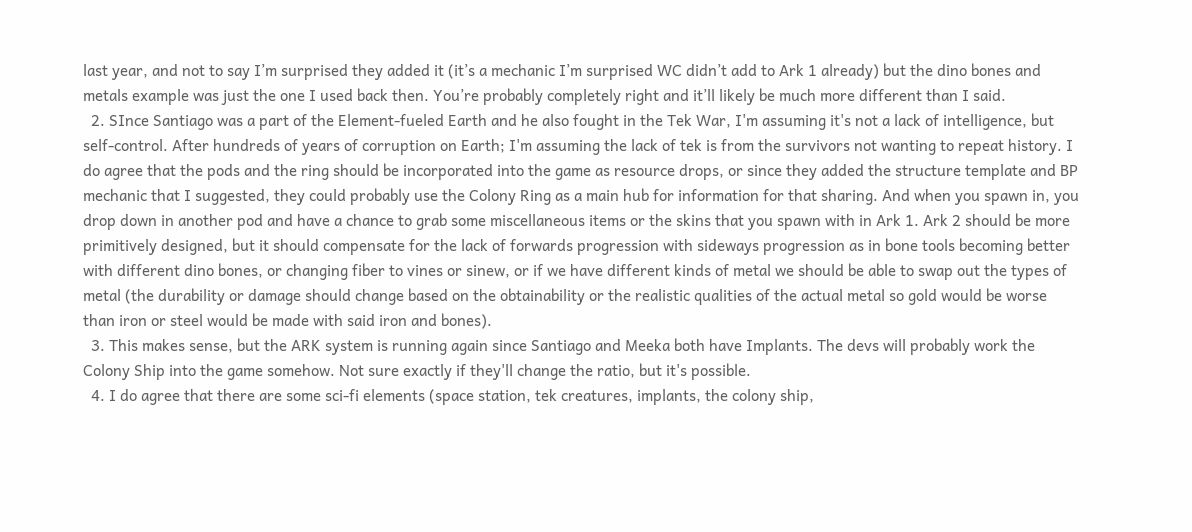last year, and not to say I’m surprised they added it (it’s a mechanic I’m surprised WC didn’t add to Ark 1 already) but the dino bones and metals example was just the one I used back then. You’re probably completely right and it’ll likely be much more different than I said.
  2. SInce Santiago was a part of the Element-fueled Earth and he also fought in the Tek War, I'm assuming it's not a lack of intelligence, but self-control. After hundreds of years of corruption on Earth; I'm assuming the lack of tek is from the survivors not wanting to repeat history. I do agree that the pods and the ring should be incorporated into the game as resource drops, or since they added the structure template and BP mechanic that I suggested, they could probably use the Colony Ring as a main hub for information for that sharing. And when you spawn in, you drop down in another pod and have a chance to grab some miscellaneous items or the skins that you spawn with in Ark 1. Ark 2 should be more primitively designed, but it should compensate for the lack of forwards progression with sideways progression as in bone tools becoming better with different dino bones, or changing fiber to vines or sinew, or if we have different kinds of metal we should be able to swap out the types of metal (the durability or damage should change based on the obtainability or the realistic qualities of the actual metal so gold would be worse than iron or steel would be made with said iron and bones).
  3. This makes sense, but the ARK system is running again since Santiago and Meeka both have Implants. The devs will probably work the Colony Ship into the game somehow. Not sure exactly if they'll change the ratio, but it's possible.
  4. I do agree that there are some sci-fi elements (space station, tek creatures, implants, the colony ship,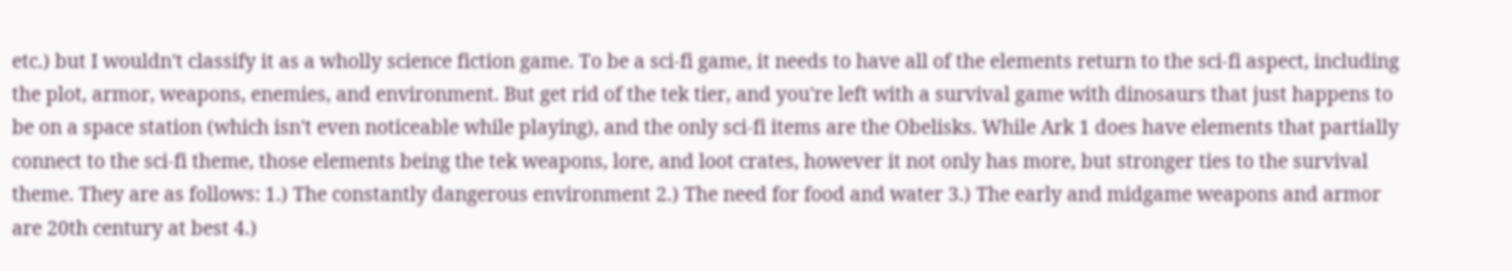etc.) but I wouldn't classify it as a wholly science fiction game. To be a sci-fi game, it needs to have all of the elements return to the sci-fi aspect, including the plot, armor, weapons, enemies, and environment. But get rid of the tek tier, and you're left with a survival game with dinosaurs that just happens to be on a space station (which isn't even noticeable while playing), and the only sci-fi items are the Obelisks. While Ark 1 does have elements that partially connect to the sci-fi theme, those elements being the tek weapons, lore, and loot crates, however it not only has more, but stronger ties to the survival theme. They are as follows: 1.) The constantly dangerous environment 2.) The need for food and water 3.) The early and midgame weapons and armor are 20th century at best 4.)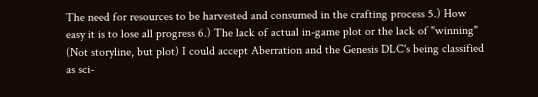The need for resources to be harvested and consumed in the crafting process 5.) How easy it is to lose all progress 6.) The lack of actual in-game plot or the lack of "winning" (Not storyline, but plot) I could accept Aberration and the Genesis DLC's being classified as sci-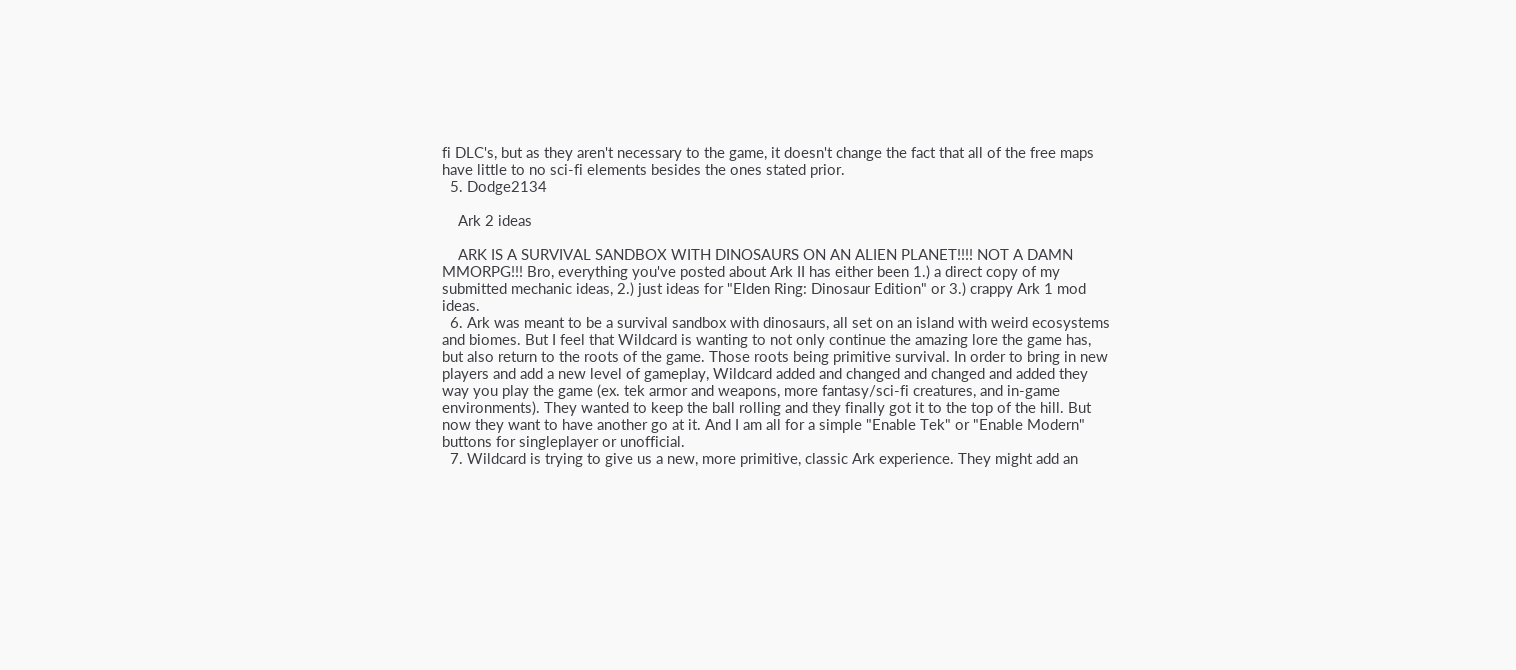fi DLC's, but as they aren't necessary to the game, it doesn't change the fact that all of the free maps have little to no sci-fi elements besides the ones stated prior.
  5. Dodge2134

    Ark 2 ideas

    ARK IS A SURVIVAL SANDBOX WITH DINOSAURS ON AN ALIEN PLANET!!!! NOT A DAMN MMORPG!!! Bro, everything you've posted about Ark II has either been 1.) a direct copy of my submitted mechanic ideas, 2.) just ideas for "Elden Ring: Dinosaur Edition" or 3.) crappy Ark 1 mod ideas.
  6. Ark was meant to be a survival sandbox with dinosaurs, all set on an island with weird ecosystems and biomes. But I feel that Wildcard is wanting to not only continue the amazing lore the game has, but also return to the roots of the game. Those roots being primitive survival. In order to bring in new players and add a new level of gameplay, Wildcard added and changed and changed and added they way you play the game (ex. tek armor and weapons, more fantasy/sci-fi creatures, and in-game environments). They wanted to keep the ball rolling and they finally got it to the top of the hill. But now they want to have another go at it. And I am all for a simple "Enable Tek" or "Enable Modern" buttons for singleplayer or unofficial.
  7. Wildcard is trying to give us a new, more primitive, classic Ark experience. They might add an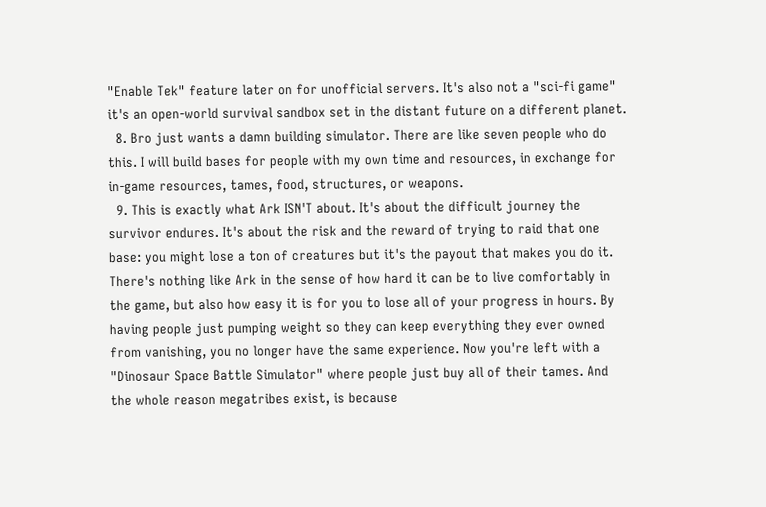"Enable Tek" feature later on for unofficial servers. It's also not a "sci-fi game" it's an open-world survival sandbox set in the distant future on a different planet.
  8. Bro just wants a damn building simulator. There are like seven people who do this. I will build bases for people with my own time and resources, in exchange for in-game resources, tames, food, structures, or weapons.
  9. This is exactly what Ark ISN'T about. It's about the difficult journey the survivor endures. It's about the risk and the reward of trying to raid that one base: you might lose a ton of creatures but it's the payout that makes you do it. There's nothing like Ark in the sense of how hard it can be to live comfortably in the game, but also how easy it is for you to lose all of your progress in hours. By having people just pumping weight so they can keep everything they ever owned from vanishing, you no longer have the same experience. Now you're left with a "Dinosaur Space Battle Simulator" where people just buy all of their tames. And the whole reason megatribes exist, is because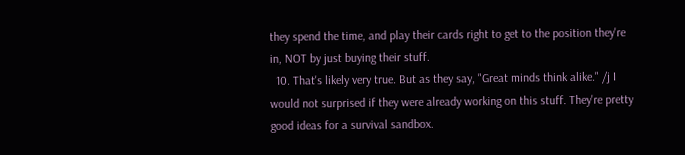they spend the time, and play their cards right to get to the position they're in, NOT by just buying their stuff.
  10. That's likely very true. But as they say, "Great minds think alike." /j I would not surprised if they were already working on this stuff. They're pretty good ideas for a survival sandbox.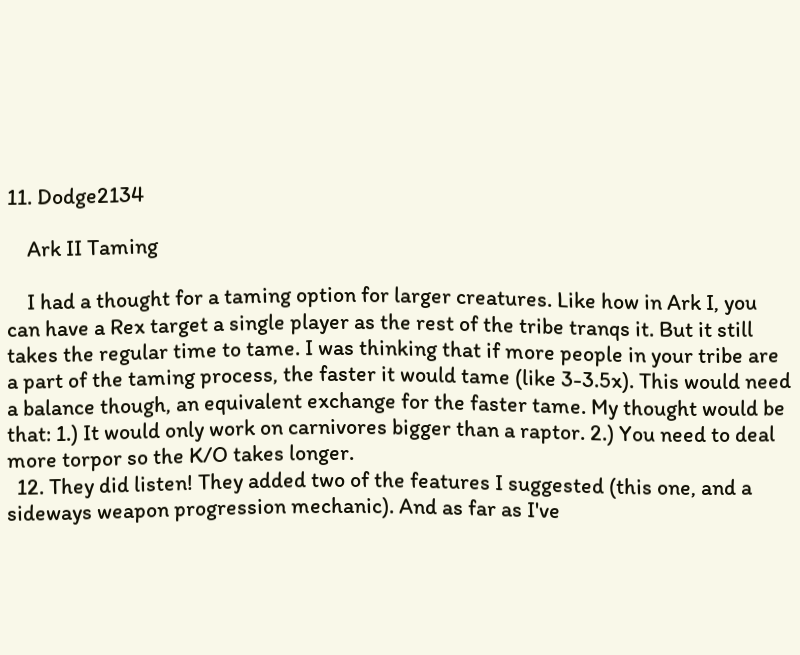11. Dodge2134

    Ark II Taming

    I had a thought for a taming option for larger creatures. Like how in Ark I, you can have a Rex target a single player as the rest of the tribe tranqs it. But it still takes the regular time to tame. I was thinking that if more people in your tribe are a part of the taming process, the faster it would tame (like 3-3.5x). This would need a balance though, an equivalent exchange for the faster tame. My thought would be that: 1.) It would only work on carnivores bigger than a raptor. 2.) You need to deal more torpor so the K/O takes longer.
  12. They did listen! They added two of the features I suggested (this one, and a sideways weapon progression mechanic). And as far as I've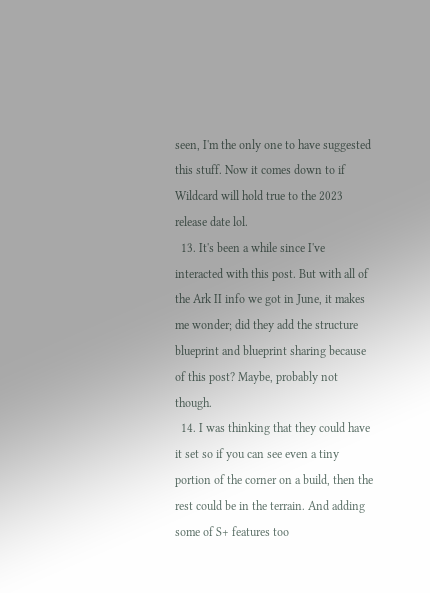seen, I'm the only one to have suggested this stuff. Now it comes down to if Wildcard will hold true to the 2023 release date lol.
  13. It's been a while since I've interacted with this post. But with all of the Ark II info we got in June, it makes me wonder; did they add the structure blueprint and blueprint sharing because of this post? Maybe, probably not though.
  14. I was thinking that they could have it set so if you can see even a tiny portion of the corner on a build, then the rest could be in the terrain. And adding some of S+ features too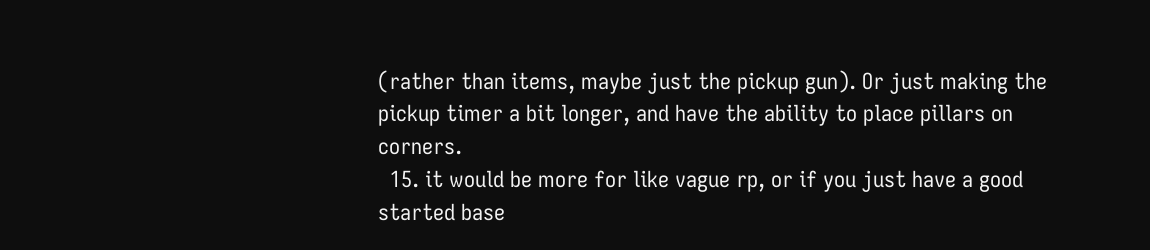(rather than items, maybe just the pickup gun). Or just making the pickup timer a bit longer, and have the ability to place pillars on corners.
  15. it would be more for like vague rp, or if you just have a good started base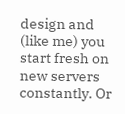design and (like me) you start fresh on new servers constantly. Or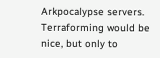Arkpocalypse servers. Terraforming would be nice, but only to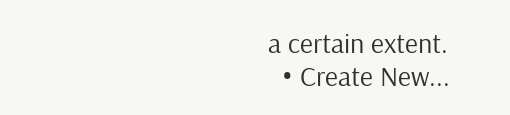a certain extent.
  • Create New...